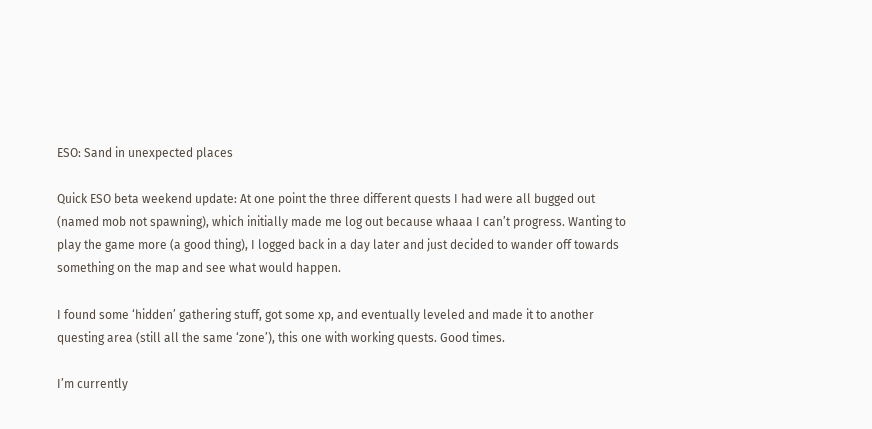ESO: Sand in unexpected places

Quick ESO beta weekend update: At one point the three different quests I had were all bugged out (named mob not spawning), which initially made me log out because whaaa I can’t progress. Wanting to play the game more (a good thing), I logged back in a day later and just decided to wander off towards something on the map and see what would happen.

I found some ‘hidden’ gathering stuff, got some xp, and eventually leveled and made it to another questing area (still all the same ‘zone’), this one with working quests. Good times.

I’m currently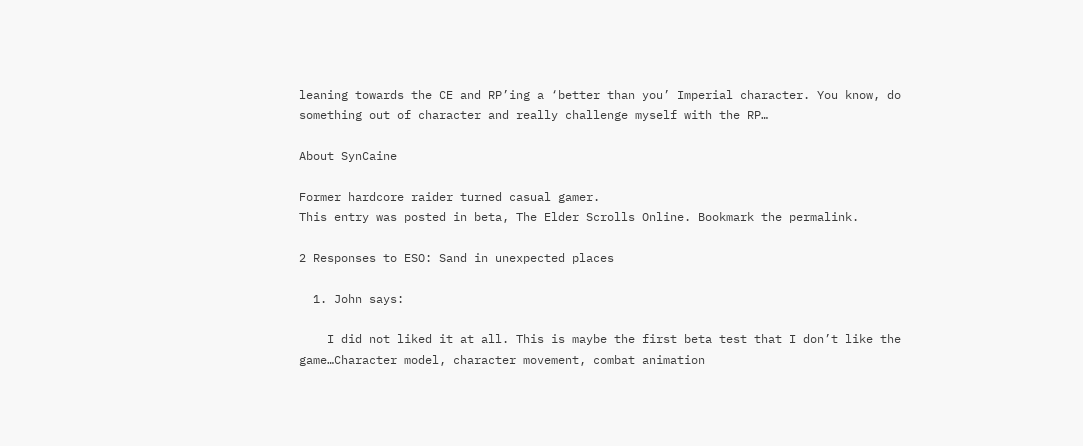leaning towards the CE and RP’ing a ‘better than you’ Imperial character. You know, do something out of character and really challenge myself with the RP…

About SynCaine

Former hardcore raider turned casual gamer.
This entry was posted in beta, The Elder Scrolls Online. Bookmark the permalink.

2 Responses to ESO: Sand in unexpected places

  1. John says:

    I did not liked it at all. This is maybe the first beta test that I don’t like the game…Character model, character movement, combat animation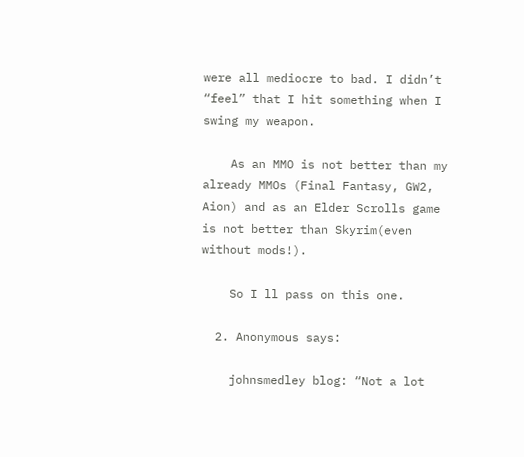were all mediocre to bad. I didn’t “feel” that I hit something when I swing my weapon.

    As an MMO is not better than my already MMOs (Final Fantasy, GW2, Aion) and as an Elder Scrolls game is not better than Skyrim(even without mods!).

    So I ll pass on this one.

  2. Anonymous says:

    johnsmedley blog: “Not a lot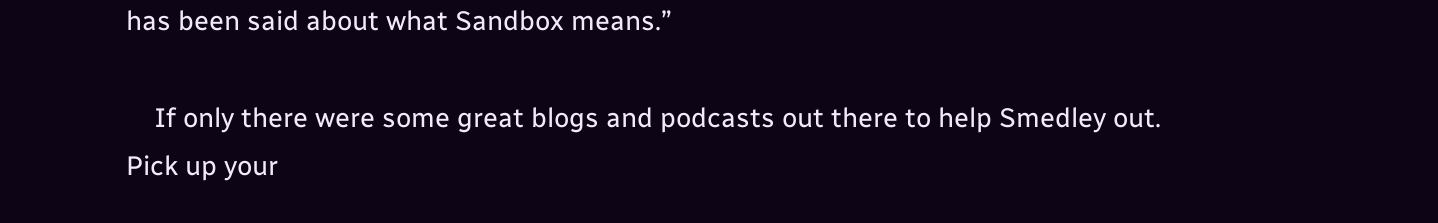has been said about what Sandbox means.”

    If only there were some great blogs and podcasts out there to help Smedley out. Pick up your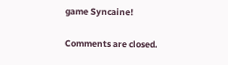game Syncaine!

Comments are closed.